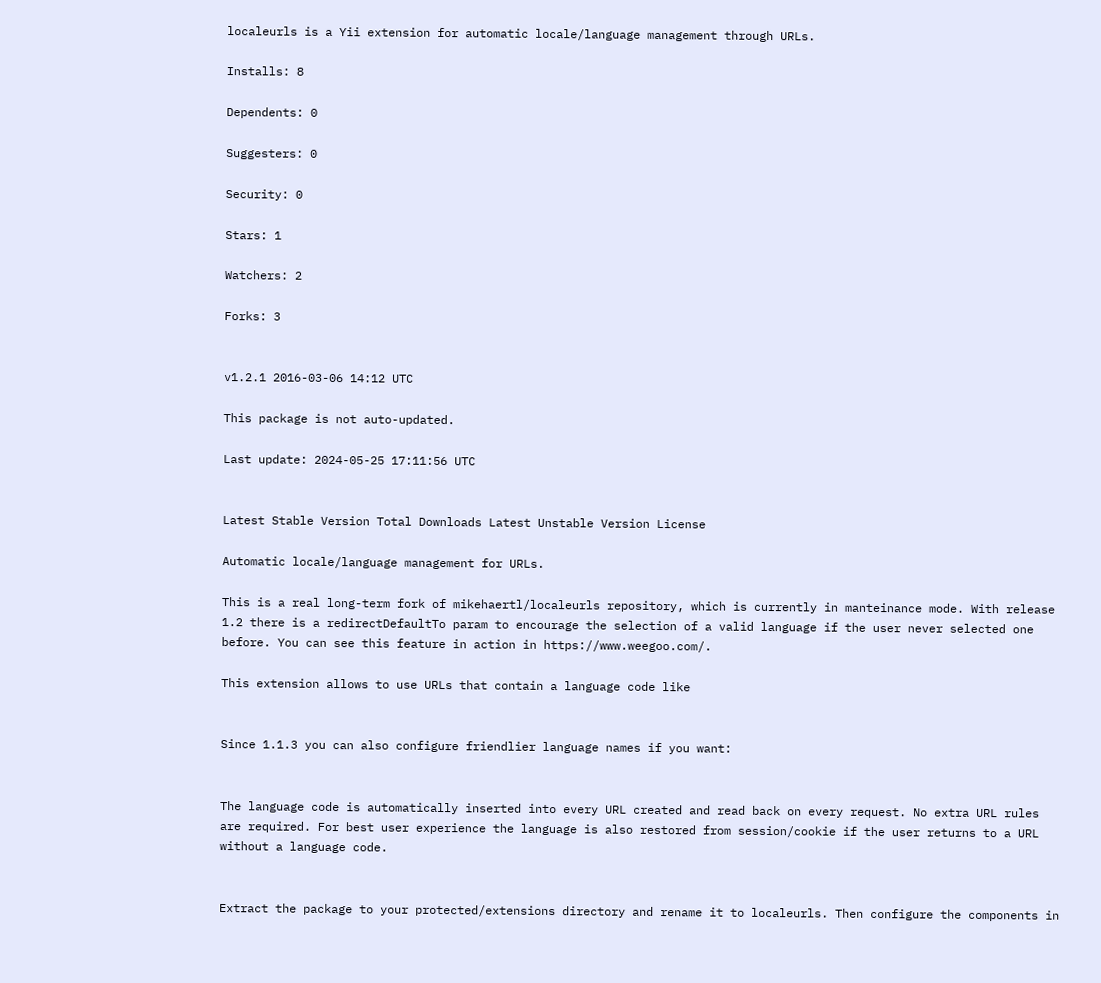localeurls is a Yii extension for automatic locale/language management through URLs.

Installs: 8

Dependents: 0

Suggesters: 0

Security: 0

Stars: 1

Watchers: 2

Forks: 3


v1.2.1 2016-03-06 14:12 UTC

This package is not auto-updated.

Last update: 2024-05-25 17:11:56 UTC


Latest Stable Version Total Downloads Latest Unstable Version License

Automatic locale/language management for URLs.

This is a real long-term fork of mikehaertl/localeurls repository, which is currently in manteinance mode. With release 1.2 there is a redirectDefaultTo param to encourage the selection of a valid language if the user never selected one before. You can see this feature in action in https://www.weegoo.com/.

This extension allows to use URLs that contain a language code like


Since 1.1.3 you can also configure friendlier language names if you want:


The language code is automatically inserted into every URL created and read back on every request. No extra URL rules are required. For best user experience the language is also restored from session/cookie if the user returns to a URL without a language code.


Extract the package to your protected/extensions directory and rename it to localeurls. Then configure the components in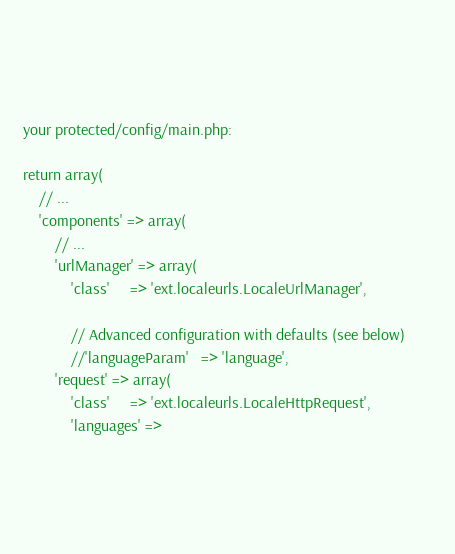your protected/config/main.php:

return array(
    // ...
    'components' => array(
        // ...
        'urlManager' => array(
            'class'     => 'ext.localeurls.LocaleUrlManager',

            // Advanced configuration with defaults (see below)
            //'languageParam'   => 'language',
        'request' => array(
            'class'     => 'ext.localeurls.LocaleHttpRequest',
            'languages' =>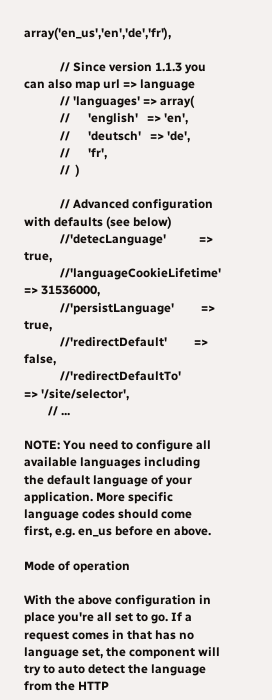array('en_us','en','de','fr'),

            // Since version 1.1.3 you can also map url => language
            // 'languages' => array(
            //      'english'   => 'en',
            //      'deutsch'   => 'de',
            //      'fr',
            //  )

            // Advanced configuration with defaults (see below)
            //'detecLanguage'           => true,
            //'languageCookieLifetime'  => 31536000,
            //'persistLanguage'         => true,
            //'redirectDefault'         => false,
            //'redirectDefaultTo'         => '/site/selector',
        // ...

NOTE: You need to configure all available languages including the default language of your application. More specific language codes should come first, e.g. en_us before en above.

Mode of operation

With the above configuration in place you're all set to go. If a request comes in that has no language set, the component will try to auto detect the language from the HTTP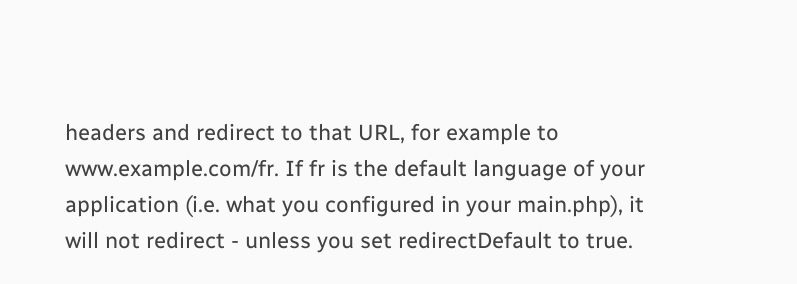headers and redirect to that URL, for example to www.example.com/fr. If fr is the default language of your application (i.e. what you configured in your main.php), it will not redirect - unless you set redirectDefault to true.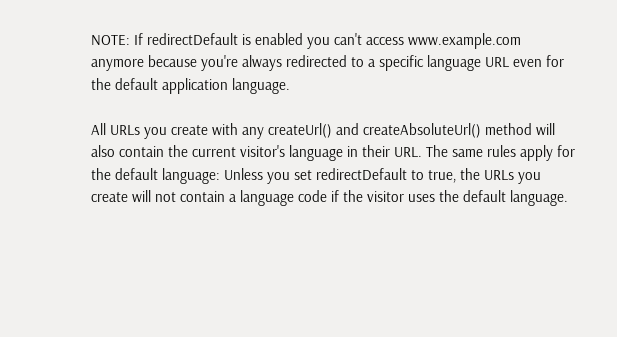NOTE: If redirectDefault is enabled you can't access www.example.com anymore because you're always redirected to a specific language URL even for the default application language.

All URLs you create with any createUrl() and createAbsoluteUrl() method will also contain the current visitor's language in their URL. The same rules apply for the default language: Unless you set redirectDefault to true, the URLs you create will not contain a language code if the visitor uses the default language.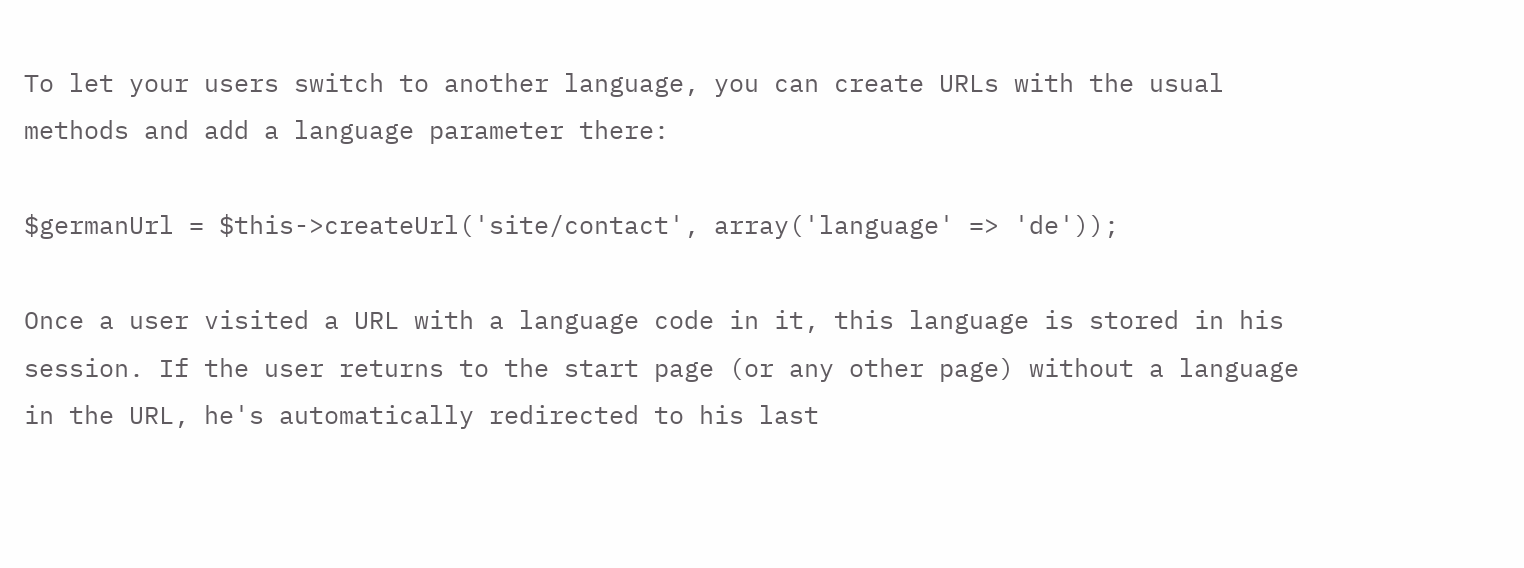To let your users switch to another language, you can create URLs with the usual methods and add a language parameter there:

$germanUrl = $this->createUrl('site/contact', array('language' => 'de'));

Once a user visited a URL with a language code in it, this language is stored in his session. If the user returns to the start page (or any other page) without a language in the URL, he's automatically redirected to his last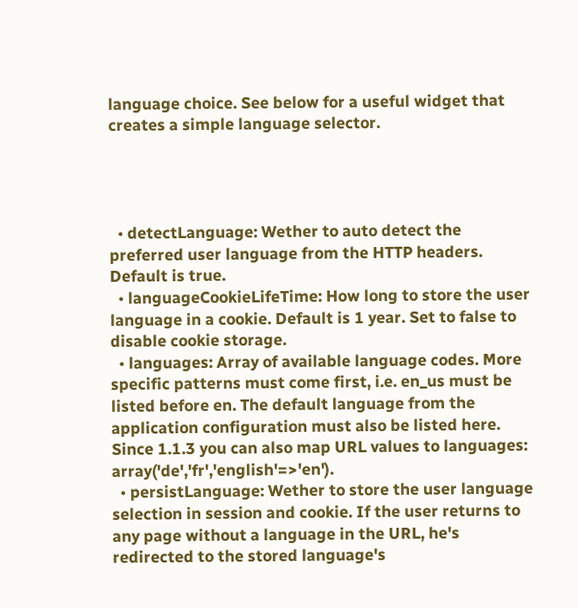language choice. See below for a useful widget that creates a simple language selector.




  • detectLanguage: Wether to auto detect the preferred user language from the HTTP headers. Default is true.
  • languageCookieLifeTime: How long to store the user language in a cookie. Default is 1 year. Set to false to disable cookie storage.
  • languages: Array of available language codes. More specific patterns must come first, i.e. en_us must be listed before en. The default language from the application configuration must also be listed here. Since 1.1.3 you can also map URL values to languages: array('de','fr','english'=>'en').
  • persistLanguage: Wether to store the user language selection in session and cookie. If the user returns to any page without a language in the URL, he's redirected to the stored language's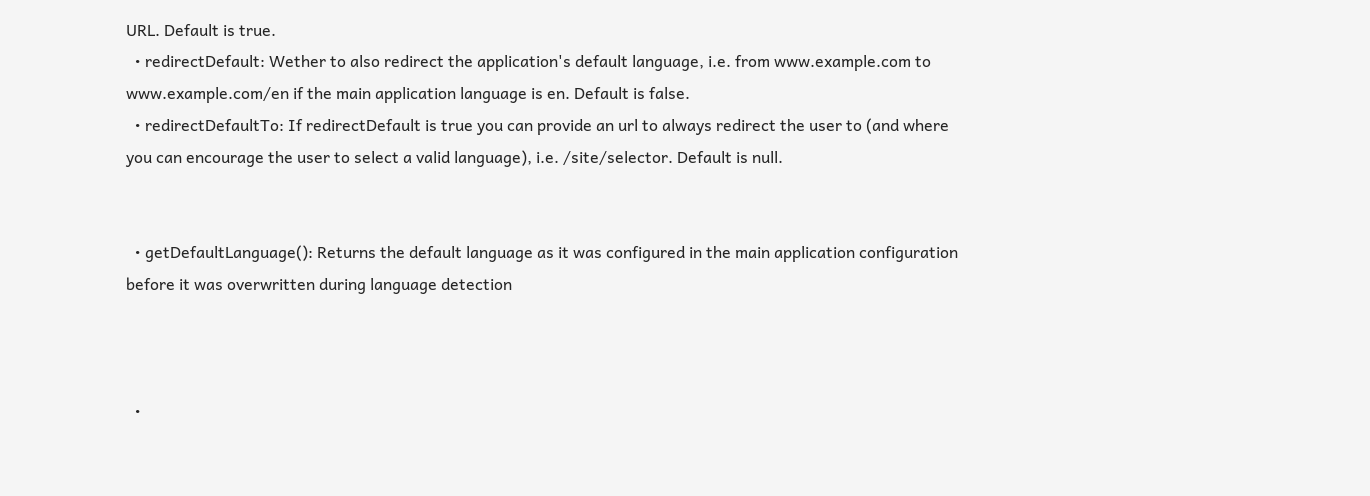URL. Default is true.
  • redirectDefault: Wether to also redirect the application's default language, i.e. from www.example.com to www.example.com/en if the main application language is en. Default is false.
  • redirectDefaultTo: If redirectDefault is true you can provide an url to always redirect the user to (and where you can encourage the user to select a valid language), i.e. /site/selector. Default is null.


  • getDefaultLanguage(): Returns the default language as it was configured in the main application configuration before it was overwritten during language detection



  •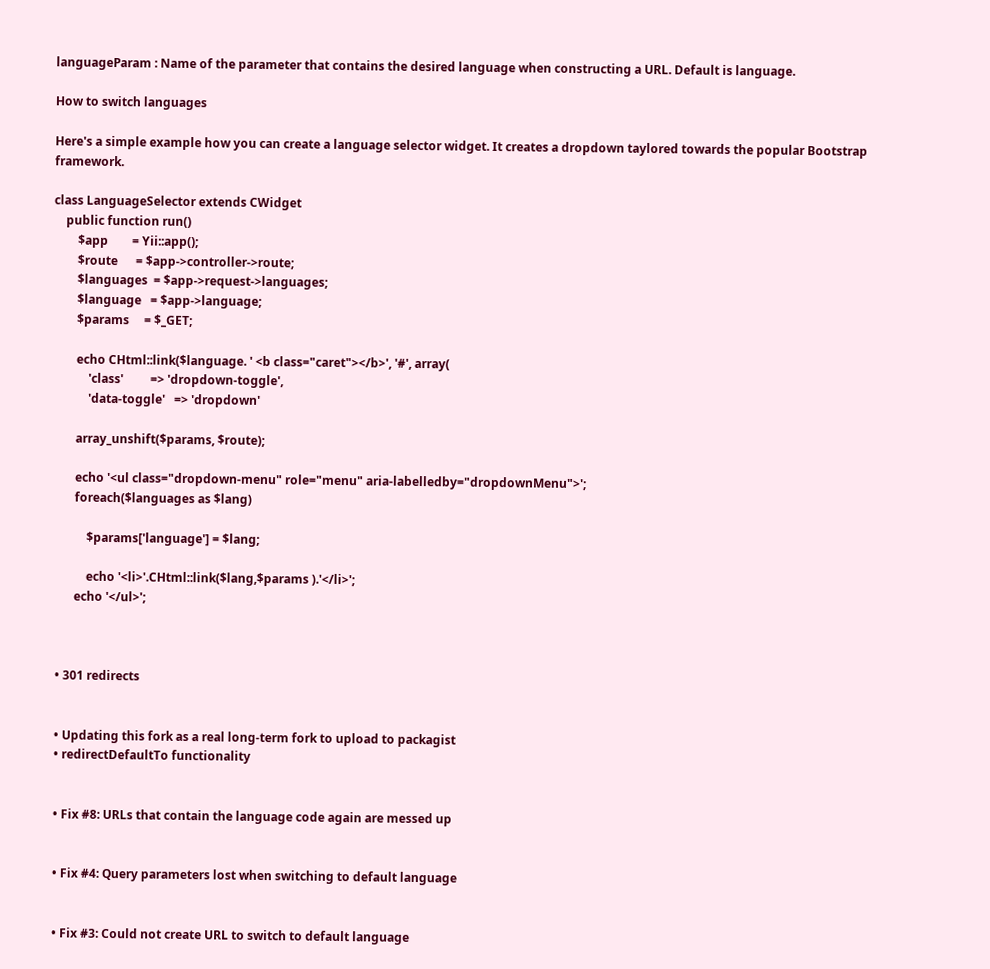languageParam : Name of the parameter that contains the desired language when constructing a URL. Default is language.

How to switch languages

Here's a simple example how you can create a language selector widget. It creates a dropdown taylored towards the popular Bootstrap framework.

class LanguageSelector extends CWidget
    public function run()
        $app        = Yii::app();
        $route      = $app->controller->route;
        $languages  = $app->request->languages;
        $language   = $app->language;
        $params     = $_GET;

        echo CHtml::link($language. ' <b class="caret"></b>', '#', array(
            'class'         => 'dropdown-toggle',
            'data-toggle'   => 'dropdown'

        array_unshift($params, $route);

        echo '<ul class="dropdown-menu" role="menu" aria-labelledby="dropdownMenu">';
        foreach($languages as $lang)

            $params['language'] = $lang;

            echo '<li>'.CHtml::link($lang,$params ).'</li>';
        echo '</ul>';



  • 301 redirects


  • Updating this fork as a real long-term fork to upload to packagist
  • redirectDefaultTo functionality


  • Fix #8: URLs that contain the language code again are messed up


  • Fix #4: Query parameters lost when switching to default language


  • Fix #3: Could not create URL to switch to default language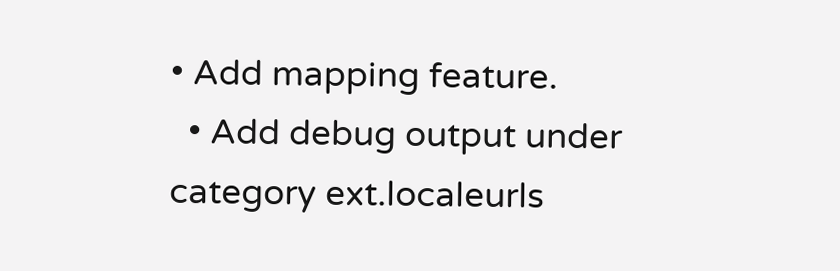• Add mapping feature.
  • Add debug output under category ext.localeurls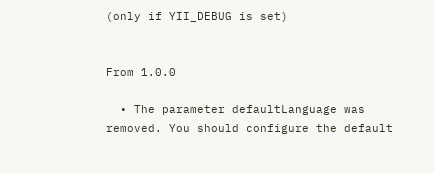(only if YII_DEBUG is set)


From 1.0.0

  • The parameter defaultLanguage was removed. You should configure the default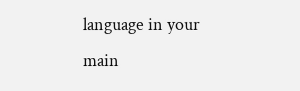language in your main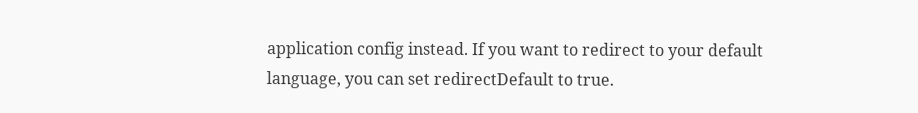application config instead. If you want to redirect to your default language, you can set redirectDefault to true.